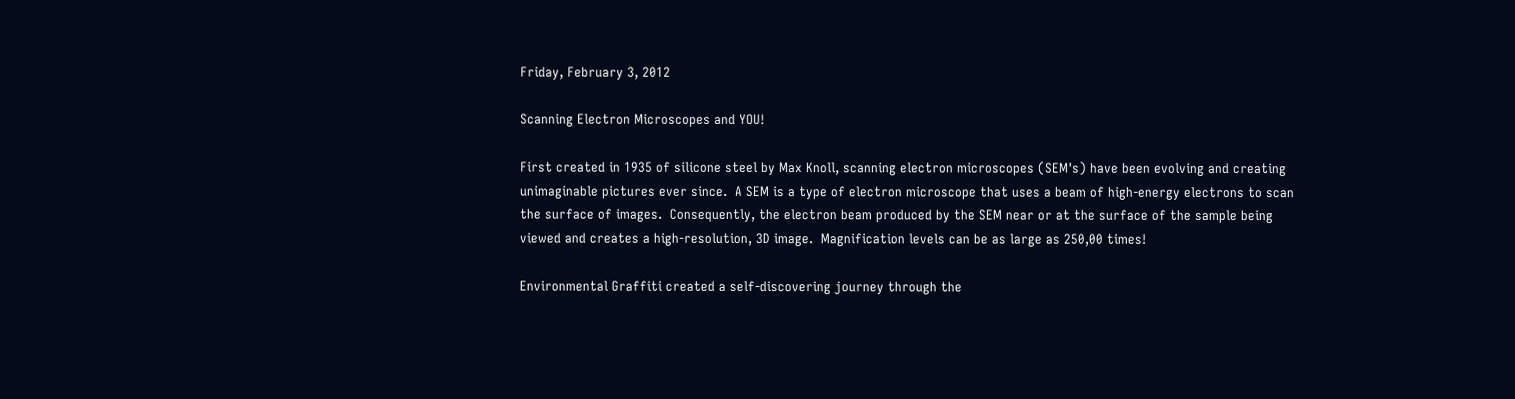Friday, February 3, 2012

Scanning Electron Microscopes and YOU!

First created in 1935 of silicone steel by Max Knoll, scanning electron microscopes (SEM's) have been evolving and creating unimaginable pictures ever since.  A SEM is a type of electron microscope that uses a beam of high-energy electrons to scan the surface of images.  Consequently, the electron beam produced by the SEM near or at the surface of the sample being viewed and creates a high-resolution, 3D image.  Magnification levels can be as large as 250,00 times!

Environmental Graffiti created a self-discovering journey through the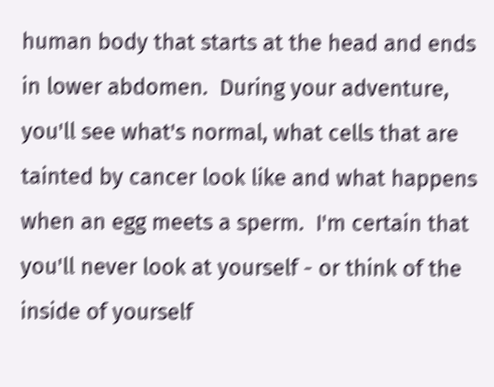human body that starts at the head and ends in lower abdomen.  During your adventure, you'll see what's normal, what cells that are tainted by cancer look like and what happens when an egg meets a sperm.  I'm certain that you'll never look at yourself - or think of the inside of yourself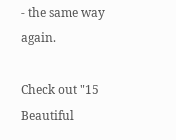- the same way again.

Check out "15 Beautiful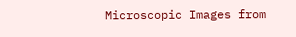Microscopic Images from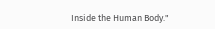Inside the Human Body."